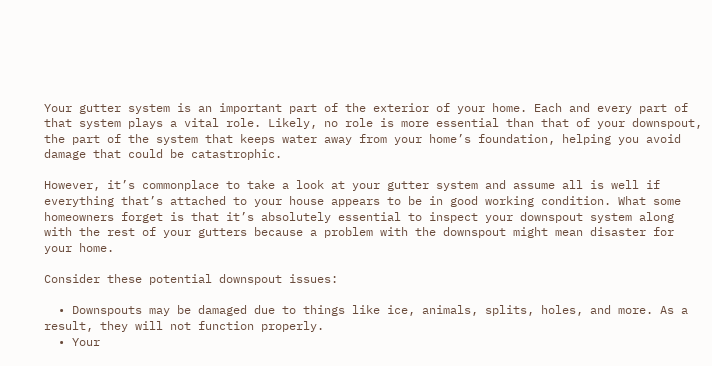Your gutter system is an important part of the exterior of your home. Each and every part of that system plays a vital role. Likely, no role is more essential than that of your downspout, the part of the system that keeps water away from your home’s foundation, helping you avoid damage that could be catastrophic.

However, it’s commonplace to take a look at your gutter system and assume all is well if everything that’s attached to your house appears to be in good working condition. What some homeowners forget is that it’s absolutely essential to inspect your downspout system along with the rest of your gutters because a problem with the downspout might mean disaster for your home.

Consider these potential downspout issues:

  • Downspouts may be damaged due to things like ice, animals, splits, holes, and more. As a result, they will not function properly.
  • Your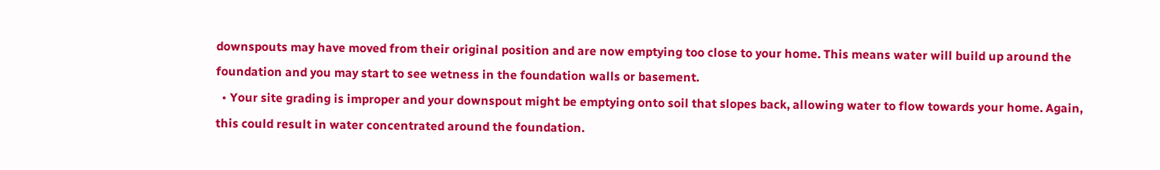downspouts may have moved from their original position and are now emptying too close to your home. This means water will build up around the foundation and you may start to see wetness in the foundation walls or basement.
  • Your site grading is improper and your downspout might be emptying onto soil that slopes back, allowing water to flow towards your home. Again, this could result in water concentrated around the foundation.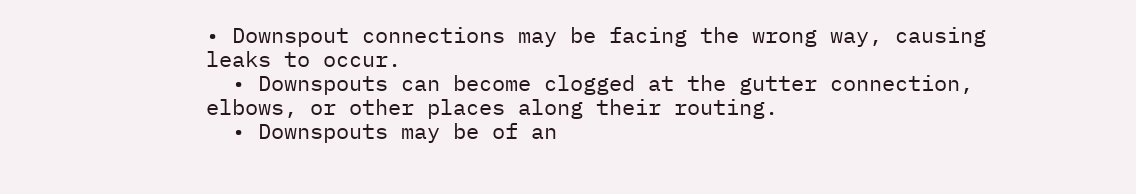• Downspout connections may be facing the wrong way, causing leaks to occur.
  • Downspouts can become clogged at the gutter connection, elbows, or other places along their routing.
  • Downspouts may be of an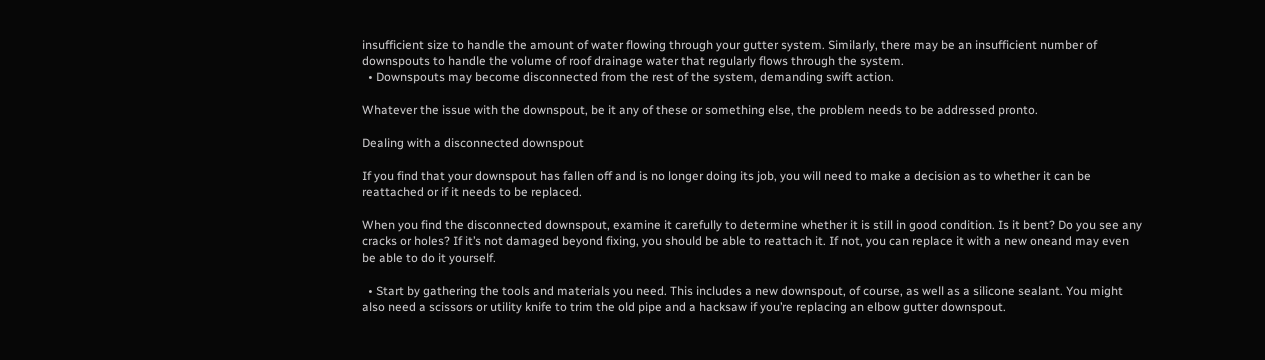insufficient size to handle the amount of water flowing through your gutter system. Similarly, there may be an insufficient number of downspouts to handle the volume of roof drainage water that regularly flows through the system.
  • Downspouts may become disconnected from the rest of the system, demanding swift action.

Whatever the issue with the downspout, be it any of these or something else, the problem needs to be addressed pronto.

Dealing with a disconnected downspout

If you find that your downspout has fallen off and is no longer doing its job, you will need to make a decision as to whether it can be reattached or if it needs to be replaced.

When you find the disconnected downspout, examine it carefully to determine whether it is still in good condition. Is it bent? Do you see any cracks or holes? If it’s not damaged beyond fixing, you should be able to reattach it. If not, you can replace it with a new oneand may even be able to do it yourself.

  • Start by gathering the tools and materials you need. This includes a new downspout, of course, as well as a silicone sealant. You might also need a scissors or utility knife to trim the old pipe and a hacksaw if you’re replacing an elbow gutter downspout.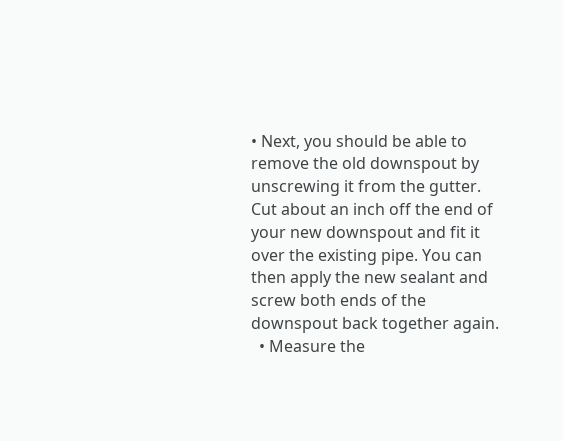• Next, you should be able to remove the old downspout by unscrewing it from the gutter. Cut about an inch off the end of your new downspout and fit it over the existing pipe. You can then apply the new sealant and screw both ends of the downspout back together again.
  • Measure the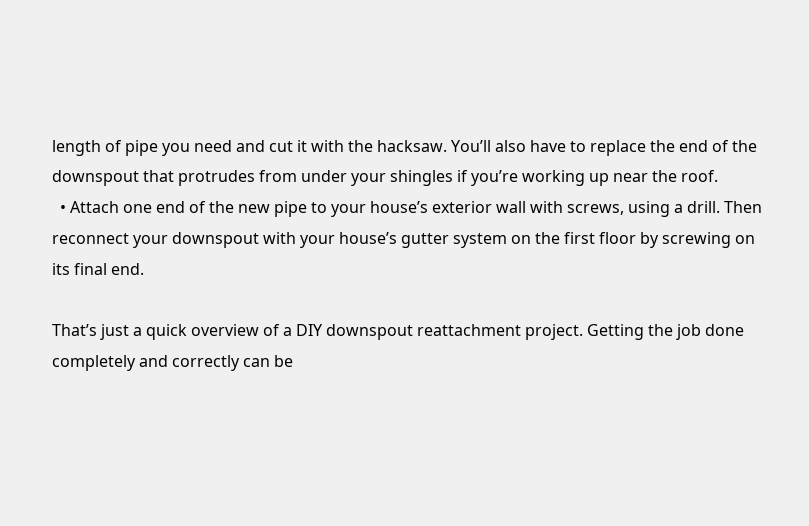length of pipe you need and cut it with the hacksaw. You’ll also have to replace the end of the downspout that protrudes from under your shingles if you’re working up near the roof.
  • Attach one end of the new pipe to your house’s exterior wall with screws, using a drill. Then reconnect your downspout with your house’s gutter system on the first floor by screwing on its final end.

That’s just a quick overview of a DIY downspout reattachment project. Getting the job done completely and correctly can be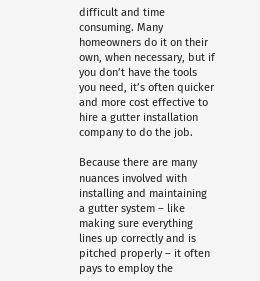difficult and time consuming. Many homeowners do it on their own, when necessary, but if you don’t have the tools you need, it’s often quicker and more cost effective to hire a gutter installation company to do the job.

Because there are many nuances involved with installing and maintaining a gutter system – like making sure everything lines up correctly and is pitched properly – it often pays to employ the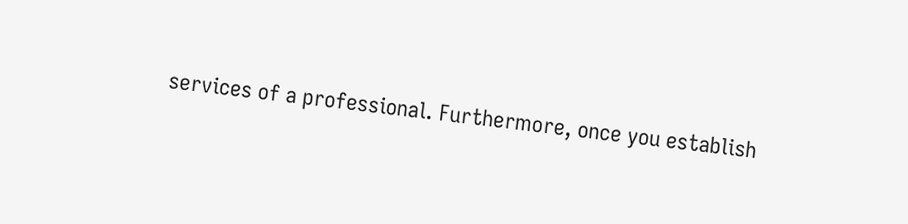services of a professional. Furthermore, once you establish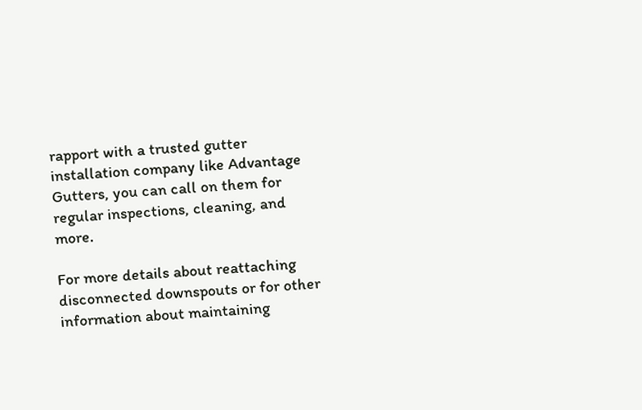rapport with a trusted gutter installation company like Advantage Gutters, you can call on them for regular inspections, cleaning, and more.

For more details about reattaching disconnected downspouts or for other information about maintaining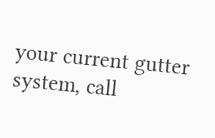your current gutter system, call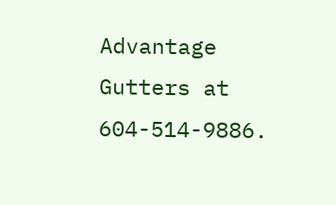Advantage Gutters at 604-514-9886.